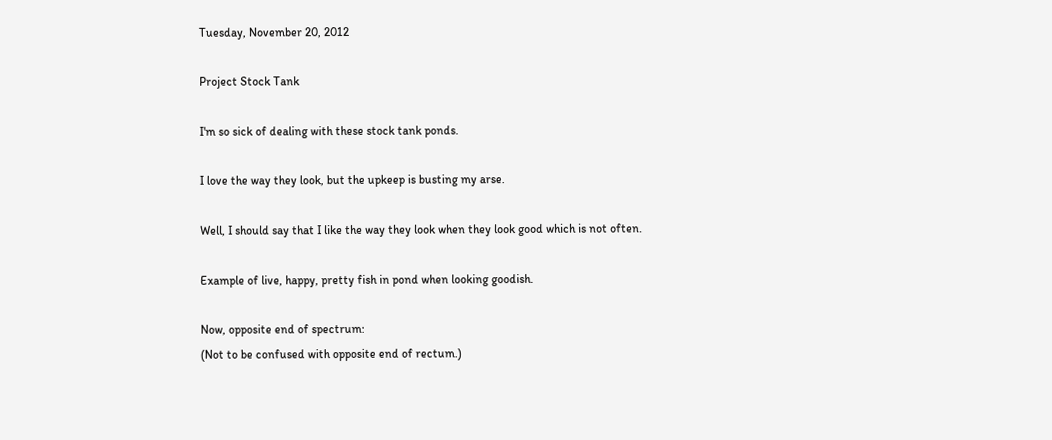Tuesday, November 20, 2012

Project Stock Tank

I'm so sick of dealing with these stock tank ponds.

I love the way they look, but the upkeep is busting my arse.

Well, I should say that I like the way they look when they look good which is not often.

Example of live, happy, pretty fish in pond when looking goodish.

Now, opposite end of spectrum:
(Not to be confused with opposite end of rectum.)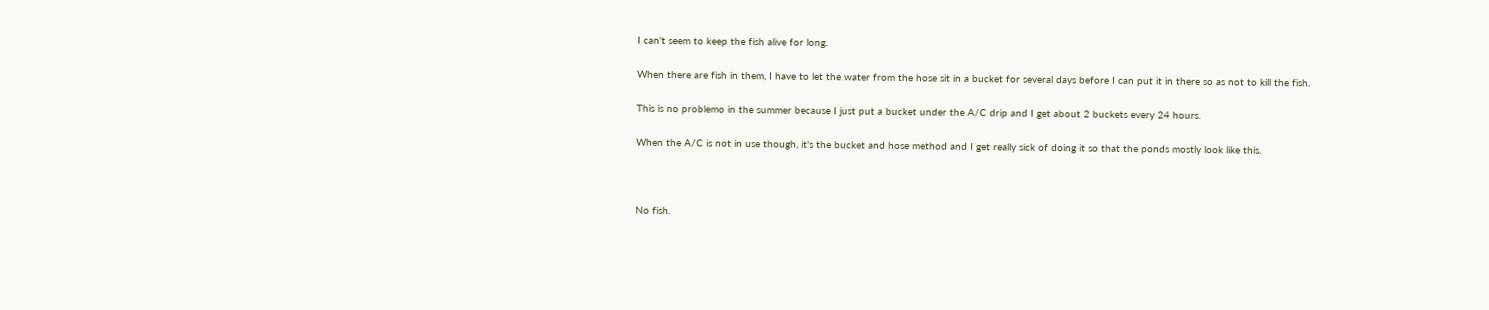I can't seem to keep the fish alive for long.

When there are fish in them, I have to let the water from the hose sit in a bucket for several days before I can put it in there so as not to kill the fish.

This is no problemo in the summer because I just put a bucket under the A/C drip and I get about 2 buckets every 24 hours.

When the A/C is not in use though, it's the bucket and hose method and I get really sick of doing it so that the ponds mostly look like this.



No fish.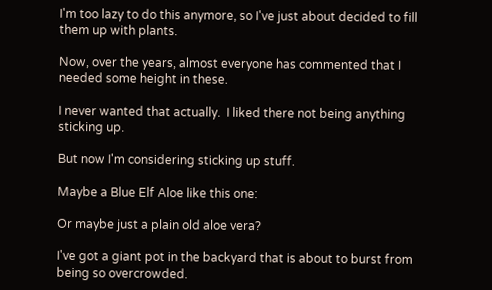I'm too lazy to do this anymore, so I've just about decided to fill them up with plants.

Now, over the years, almost everyone has commented that I needed some height in these.

I never wanted that actually.  I liked there not being anything sticking up.

But now I'm considering sticking up stuff.

Maybe a Blue Elf Aloe like this one:

Or maybe just a plain old aloe vera?

I've got a giant pot in the backyard that is about to burst from being so overcrowded.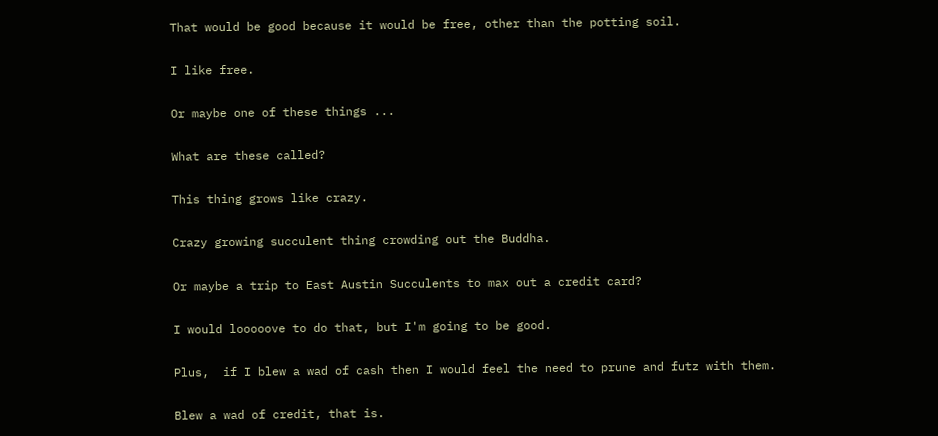That would be good because it would be free, other than the potting soil.

I like free.

Or maybe one of these things ...

What are these called?

This thing grows like crazy.

Crazy growing succulent thing crowding out the Buddha.

Or maybe a trip to East Austin Succulents to max out a credit card?

I would looooove to do that, but I'm going to be good.

Plus,  if I blew a wad of cash then I would feel the need to prune and futz with them.

Blew a wad of credit, that is.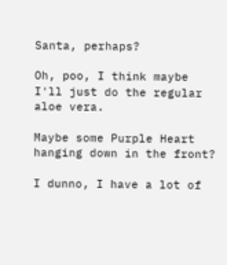Santa, perhaps?

Oh, poo, I think maybe I'll just do the regular aloe vera.

Maybe some Purple Heart hanging down in the front?

I dunno, I have a lot of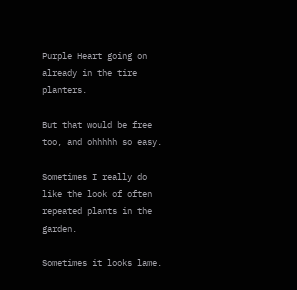Purple Heart going on already in the tire planters.

But that would be free too, and ohhhhh so easy.

Sometimes I really do like the look of often repeated plants in the garden.

Sometimes it looks lame.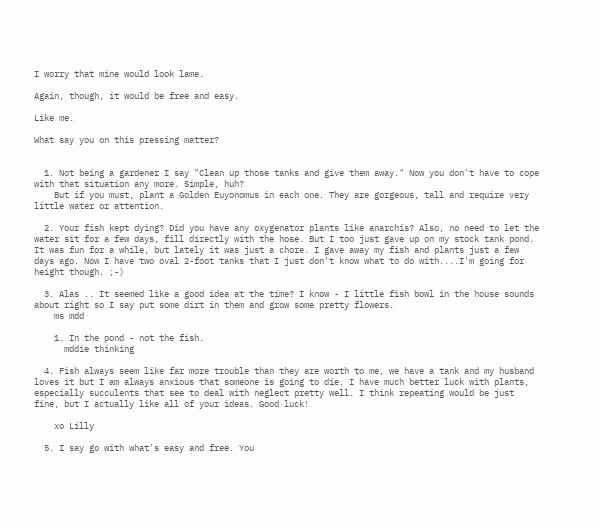I worry that mine would look lame.

Again, though, it would be free and easy.

Like me.

What say you on this pressing matter?


  1. Not being a gardener I say "Clean up those tanks and give them away." Now you don't have to cope with that situation any more. Simple, huh?
    But if you must, plant a Golden Euyonomus in each one. They are gorgeous, tall and require very little water or attention.

  2. Your fish kept dying? Did you have any oxygenator plants like anarchis? Also, no need to let the water sit for a few days, fill directly with the hose. But I too just gave up on my stock tank pond. It was fun for a while, but lately it was just a chore. I gave away my fish and plants just a few days ago. Now I have two oval 2-foot tanks that I just don't know what to do with....I'm going for height though. ;-)

  3. Alas .. It seemed like a good idea at the time? I know - I little fish bowl in the house sounds about right so I say put some dirt in them and grow some pretty flowers.
    ms mdd

    1. In the pond - not the fish.
      mddie thinking

  4. Fish always seem like far more trouble than they are worth to me, we have a tank and my husband loves it but I am always anxious that someone is going to die. I have much better luck with plants, especially succulents that see to deal with neglect pretty well. I think repeating would be just fine, but I actually like all of your ideas. Good luck!

    xo Lilly

  5. I say go with what's easy and free. You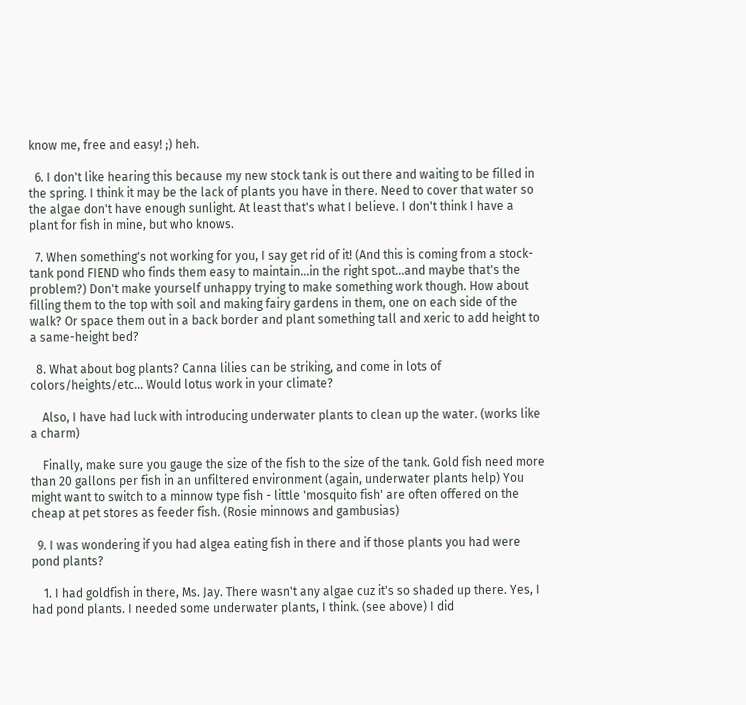know me, free and easy! ;) heh.

  6. I don't like hearing this because my new stock tank is out there and waiting to be filled in the spring. I think it may be the lack of plants you have in there. Need to cover that water so the algae don't have enough sunlight. At least that's what I believe. I don't think I have a plant for fish in mine, but who knows.

  7. When something's not working for you, I say get rid of it! (And this is coming from a stock-tank pond FIEND who finds them easy to maintain...in the right spot...and maybe that's the problem?) Don't make yourself unhappy trying to make something work though. How about filling them to the top with soil and making fairy gardens in them, one on each side of the walk? Or space them out in a back border and plant something tall and xeric to add height to a same-height bed?

  8. What about bog plants? Canna lilies can be striking, and come in lots of colors/heights/etc... Would lotus work in your climate?

    Also, I have had luck with introducing underwater plants to clean up the water. (works like a charm)

    Finally, make sure you gauge the size of the fish to the size of the tank. Gold fish need more than 20 gallons per fish in an unfiltered environment (again, underwater plants help) You might want to switch to a minnow type fish - little 'mosquito fish' are often offered on the cheap at pet stores as feeder fish. (Rosie minnows and gambusias)

  9. I was wondering if you had algea eating fish in there and if those plants you had were pond plants?

    1. I had goldfish in there, Ms. Jay. There wasn't any algae cuz it's so shaded up there. Yes, I had pond plants. I needed some underwater plants, I think. (see above) I did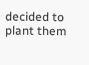decided to plant them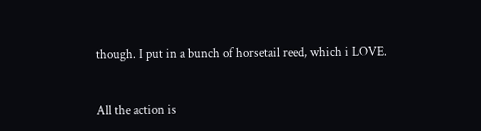though. I put in a bunch of horsetail reed, which i LOVE.


All the action is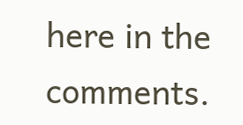here in the comments.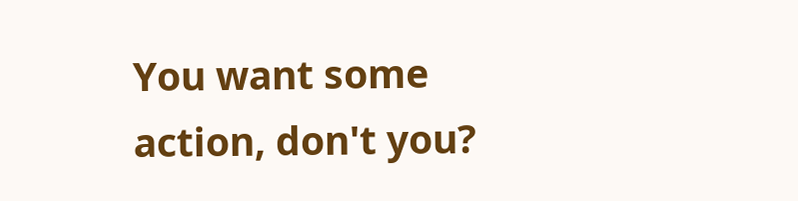You want some action, don't you?